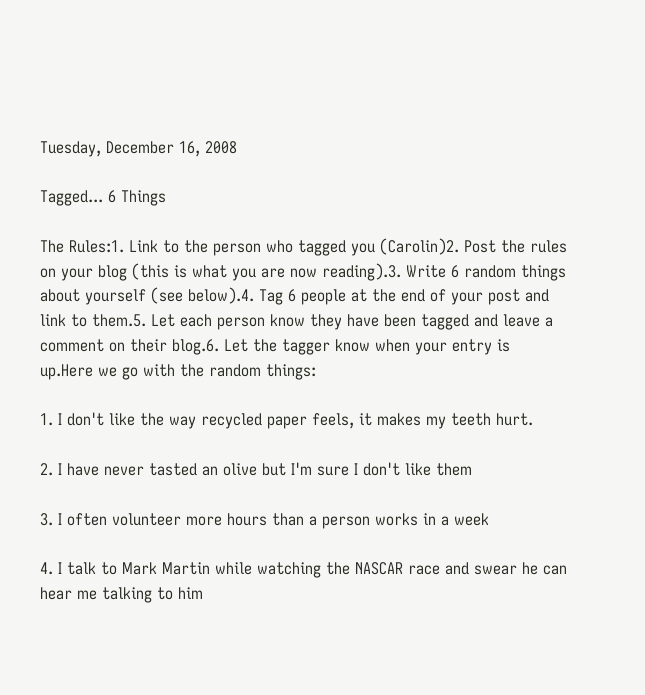Tuesday, December 16, 2008

Tagged... 6 Things

The Rules:1. Link to the person who tagged you (Carolin)2. Post the rules on your blog (this is what you are now reading).3. Write 6 random things about yourself (see below).4. Tag 6 people at the end of your post and link to them.5. Let each person know they have been tagged and leave a comment on their blog.6. Let the tagger know when your entry is up.Here we go with the random things:

1. I don't like the way recycled paper feels, it makes my teeth hurt.

2. I have never tasted an olive but I'm sure I don't like them

3. I often volunteer more hours than a person works in a week

4. I talk to Mark Martin while watching the NASCAR race and swear he can hear me talking to him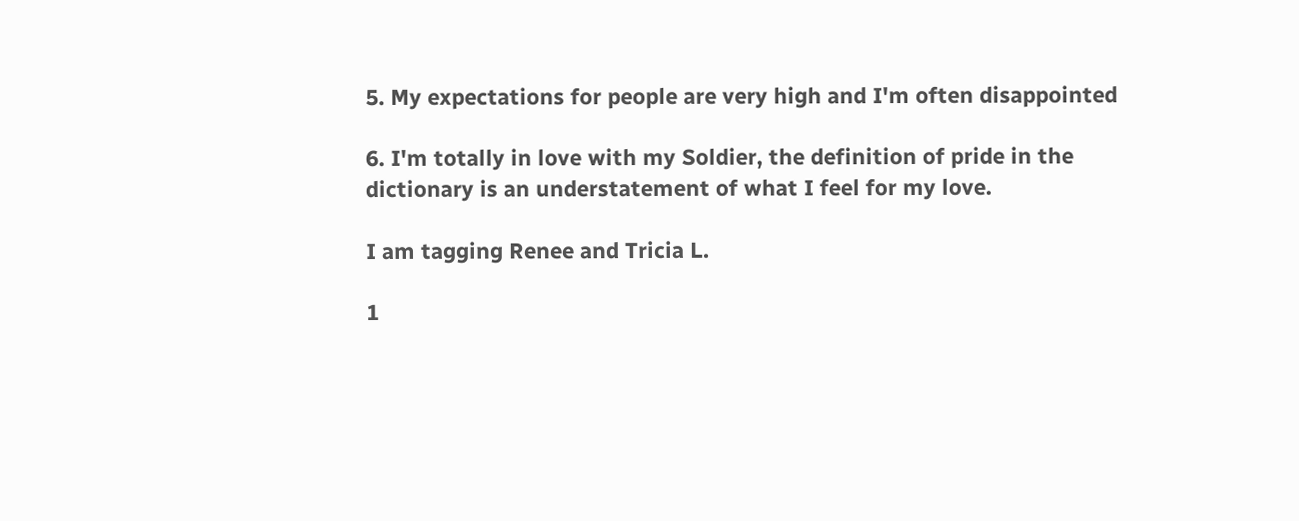5. My expectations for people are very high and I'm often disappointed

6. I'm totally in love with my Soldier, the definition of pride in the dictionary is an understatement of what I feel for my love.

I am tagging Renee and Tricia L.

1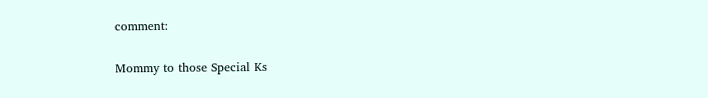comment:

Mommy to those Special Ks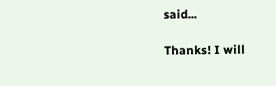said...

Thanks! I will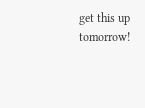get this up tomorrow!